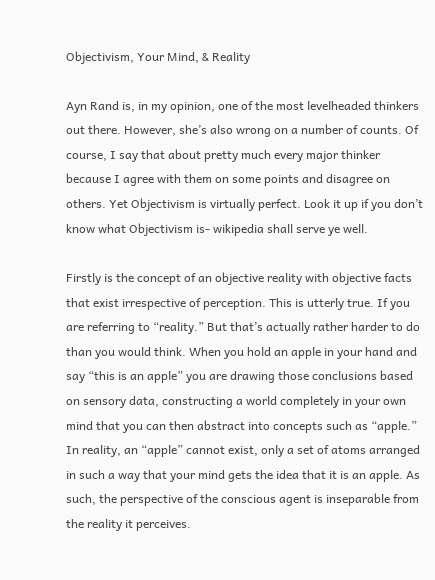Objectivism, Your Mind, & Reality

Ayn Rand is, in my opinion, one of the most levelheaded thinkers out there. However, she’s also wrong on a number of counts. Of course, I say that about pretty much every major thinker because I agree with them on some points and disagree on others. Yet Objectivism is virtually perfect. Look it up if you don’t know what Objectivism is- wikipedia shall serve ye well.

Firstly is the concept of an objective reality with objective facts that exist irrespective of perception. This is utterly true. If you are referring to “reality.” But that’s actually rather harder to do than you would think. When you hold an apple in your hand and say “this is an apple” you are drawing those conclusions based on sensory data, constructing a world completely in your own mind that you can then abstract into concepts such as “apple.” In reality, an “apple” cannot exist, only a set of atoms arranged in such a way that your mind gets the idea that it is an apple. As such, the perspective of the conscious agent is inseparable from the reality it perceives.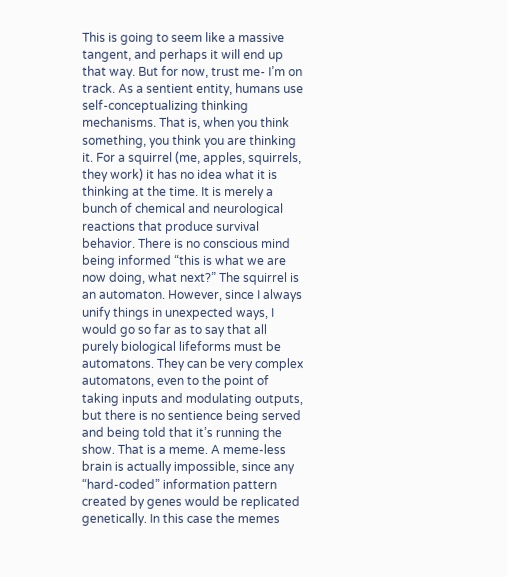This is going to seem like a massive tangent, and perhaps it will end up that way. But for now, trust me- I’m on track. As a sentient entity, humans use self-conceptualizing thinking mechanisms. That is, when you think something, you think you are thinking it. For a squirrel (me, apples, squirrels, they work) it has no idea what it is thinking at the time. It is merely a bunch of chemical and neurological reactions that produce survival behavior. There is no conscious mind being informed “this is what we are now doing, what next?” The squirrel is an automaton. However, since I always unify things in unexpected ways, I would go so far as to say that all purely biological lifeforms must be automatons. They can be very complex automatons, even to the point of taking inputs and modulating outputs, but there is no sentience being served and being told that it’s running the show. That is a meme. A meme-less brain is actually impossible, since any “hard-coded” information pattern created by genes would be replicated genetically. In this case the memes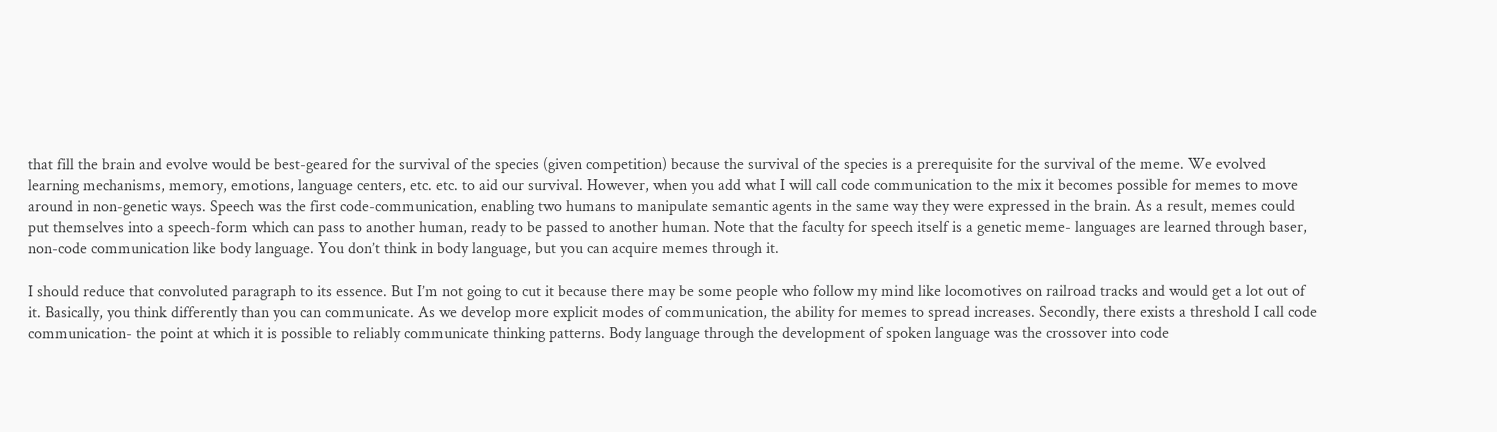that fill the brain and evolve would be best-geared for the survival of the species (given competition) because the survival of the species is a prerequisite for the survival of the meme. We evolved learning mechanisms, memory, emotions, language centers, etc. etc. to aid our survival. However, when you add what I will call code communication to the mix it becomes possible for memes to move around in non-genetic ways. Speech was the first code-communication, enabling two humans to manipulate semantic agents in the same way they were expressed in the brain. As a result, memes could put themselves into a speech-form which can pass to another human, ready to be passed to another human. Note that the faculty for speech itself is a genetic meme- languages are learned through baser, non-code communication like body language. You don’t think in body language, but you can acquire memes through it.

I should reduce that convoluted paragraph to its essence. But I’m not going to cut it because there may be some people who follow my mind like locomotives on railroad tracks and would get a lot out of it. Basically, you think differently than you can communicate. As we develop more explicit modes of communication, the ability for memes to spread increases. Secondly, there exists a threshold I call code communication- the point at which it is possible to reliably communicate thinking patterns. Body language through the development of spoken language was the crossover into code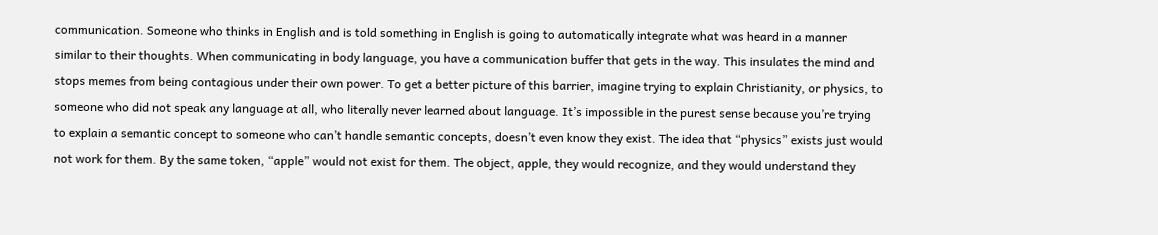communication. Someone who thinks in English and is told something in English is going to automatically integrate what was heard in a manner similar to their thoughts. When communicating in body language, you have a communication buffer that gets in the way. This insulates the mind and stops memes from being contagious under their own power. To get a better picture of this barrier, imagine trying to explain Christianity, or physics, to someone who did not speak any language at all, who literally never learned about language. It’s impossible in the purest sense because you’re trying to explain a semantic concept to someone who can’t handle semantic concepts, doesn’t even know they exist. The idea that “physics” exists just would not work for them. By the same token, “apple” would not exist for them. The object, apple, they would recognize, and they would understand they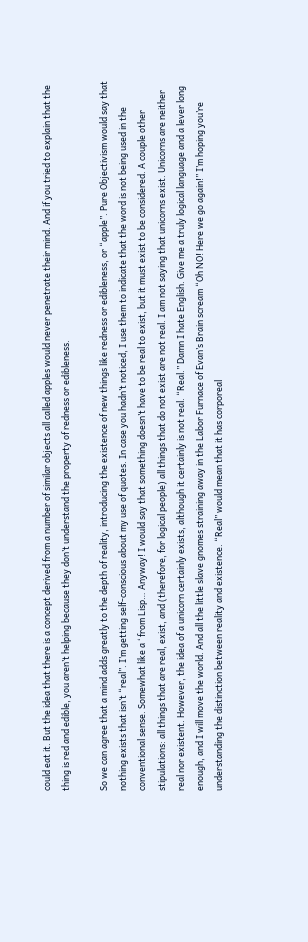could eat it. But the idea that there is a concept derived from a number of similar objects all called apples would never penetrate their mind. And if you tried to explain that the thing is red and edible, you aren’t helping because they don’t understand the property of redness or edibleness.

So we can agree that a mind adds greatly to the depth of reality, introducing the existence of new things like redness or edibleness, or “apple”. Pure Objectivism would say that nothing exists that isn’t “real”. I’m getting self-conscious about my use of quotes. In case you hadn’t noticed, I use them to indicate that the word is not being used in the conventional sense. Somewhat like a ‘ from Lisp… Anyway! I would say that something doesn’t have to be real to exist, but it must exist to be considered. A couple other stipulations: all things that are real, exist, and (therefore, for logical people) all things that do not exist are not real. I am not saying that unicorns exist. Unicorns are neither real nor existent. However, the idea of a unicorn certainly exists, although it certainly is not real. “Real.” Damn I hate English. Give me a truly logical language and a lever long enough, and I will move the world. And all the little slave gnomes straining away in the Labor Furnace of Evan’s Brain scream “Oh NO! Here we go again!” I’m hoping you’re understanding the distinction between reality and existence. “Real” would mean that it has corporeal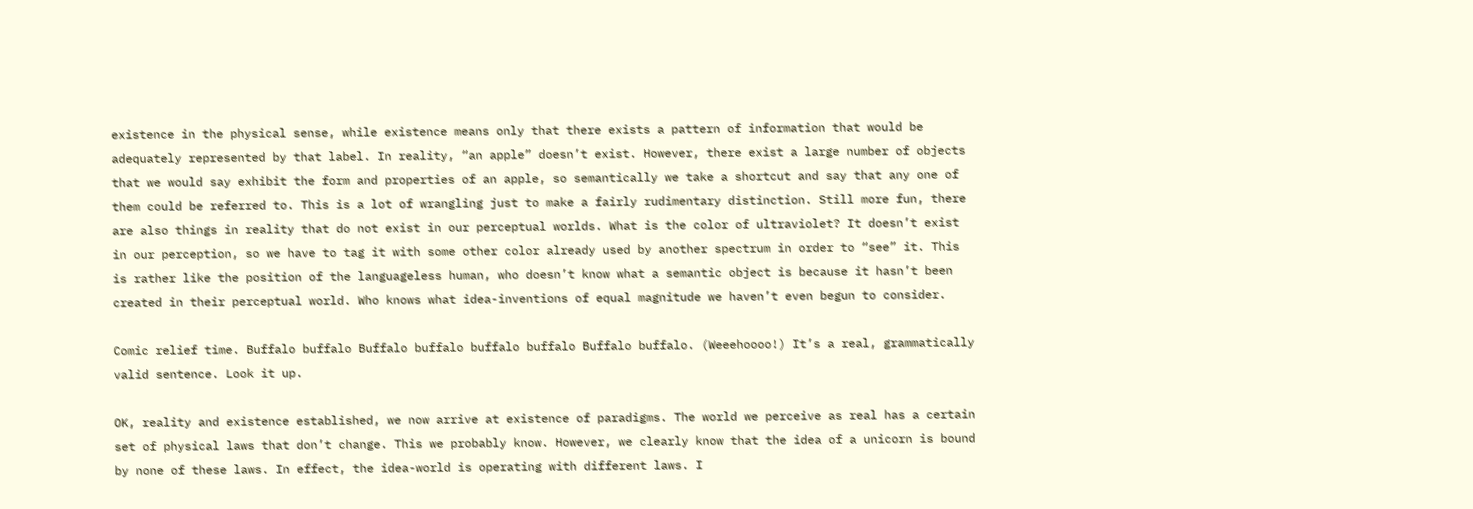existence in the physical sense, while existence means only that there exists a pattern of information that would be adequately represented by that label. In reality, “an apple” doesn’t exist. However, there exist a large number of objects that we would say exhibit the form and properties of an apple, so semantically we take a shortcut and say that any one of them could be referred to. This is a lot of wrangling just to make a fairly rudimentary distinction. Still more fun, there are also things in reality that do not exist in our perceptual worlds. What is the color of ultraviolet? It doesn’t exist in our perception, so we have to tag it with some other color already used by another spectrum in order to “see” it. This is rather like the position of the languageless human, who doesn’t know what a semantic object is because it hasn’t been created in their perceptual world. Who knows what idea-inventions of equal magnitude we haven’t even begun to consider.

Comic relief time. Buffalo buffalo Buffalo buffalo buffalo buffalo Buffalo buffalo. (Weeehoooo!) It’s a real, grammatically valid sentence. Look it up.

OK, reality and existence established, we now arrive at existence of paradigms. The world we perceive as real has a certain set of physical laws that don’t change. This we probably know. However, we clearly know that the idea of a unicorn is bound by none of these laws. In effect, the idea-world is operating with different laws. I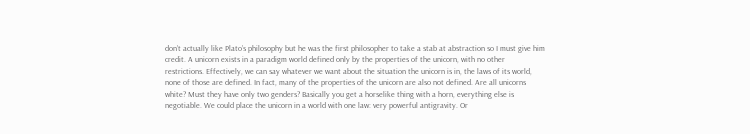don’t actually like Plato’s philosophy but he was the first philosopher to take a stab at abstraction so I must give him credit. A unicorn exists in a paradigm world defined only by the properties of the unicorn, with no other restrictions. Effectively, we can say whatever we want about the situation the unicorn is in, the laws of its world, none of those are defined. In fact, many of the properties of the unicorn are also not defined. Are all unicorns white? Must they have only two genders? Basically you get a horselike thing with a horn, everything else is negotiable. We could place the unicorn in a world with one law: very powerful antigravity. Or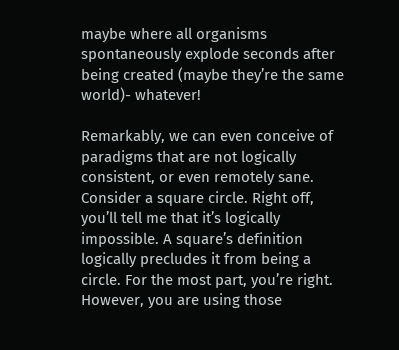maybe where all organisms spontaneously explode seconds after being created (maybe they’re the same world)- whatever!

Remarkably, we can even conceive of paradigms that are not logically consistent, or even remotely sane. Consider a square circle. Right off, you’ll tell me that it’s logically impossible. A square’s definition logically precludes it from being a circle. For the most part, you’re right. However, you are using those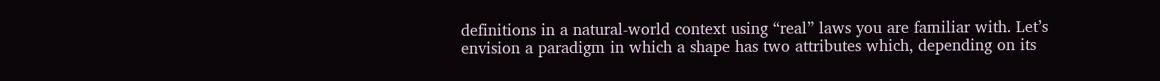definitions in a natural-world context using “real” laws you are familiar with. Let’s envision a paradigm in which a shape has two attributes which, depending on its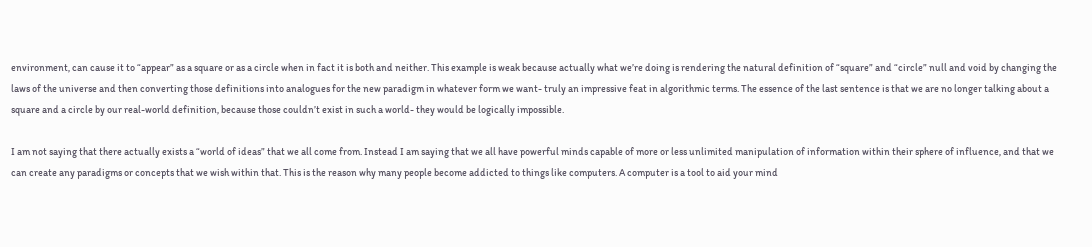environment, can cause it to “appear” as a square or as a circle when in fact it is both and neither. This example is weak because actually what we’re doing is rendering the natural definition of “square” and “circle” null and void by changing the laws of the universe and then converting those definitions into analogues for the new paradigm in whatever form we want- truly an impressive feat in algorithmic terms. The essence of the last sentence is that we are no longer talking about a square and a circle by our real-world definition, because those couldn’t exist in such a world- they would be logically impossible.

I am not saying that there actually exists a “world of ideas” that we all come from. Instead I am saying that we all have powerful minds capable of more or less unlimited manipulation of information within their sphere of influence, and that we can create any paradigms or concepts that we wish within that. This is the reason why many people become addicted to things like computers. A computer is a tool to aid your mind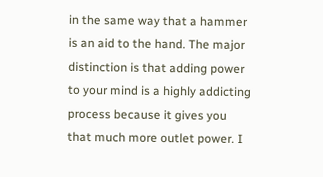in the same way that a hammer is an aid to the hand. The major distinction is that adding power to your mind is a highly addicting process because it gives you that much more outlet power. I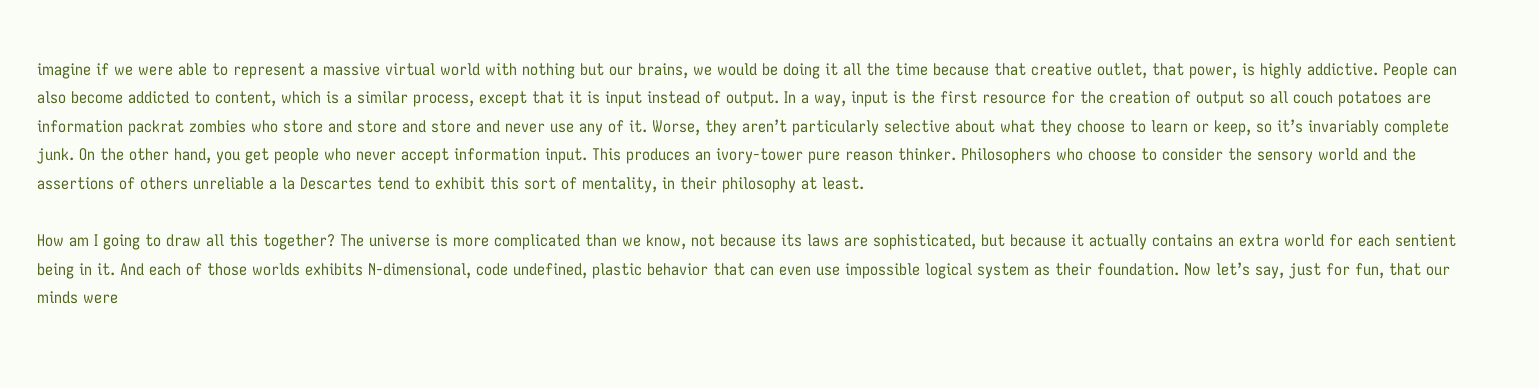imagine if we were able to represent a massive virtual world with nothing but our brains, we would be doing it all the time because that creative outlet, that power, is highly addictive. People can also become addicted to content, which is a similar process, except that it is input instead of output. In a way, input is the first resource for the creation of output so all couch potatoes are information packrat zombies who store and store and store and never use any of it. Worse, they aren’t particularly selective about what they choose to learn or keep, so it’s invariably complete junk. On the other hand, you get people who never accept information input. This produces an ivory-tower pure reason thinker. Philosophers who choose to consider the sensory world and the assertions of others unreliable a la Descartes tend to exhibit this sort of mentality, in their philosophy at least.

How am I going to draw all this together? The universe is more complicated than we know, not because its laws are sophisticated, but because it actually contains an extra world for each sentient being in it. And each of those worlds exhibits N-dimensional, code undefined, plastic behavior that can even use impossible logical system as their foundation. Now let’s say, just for fun, that our minds were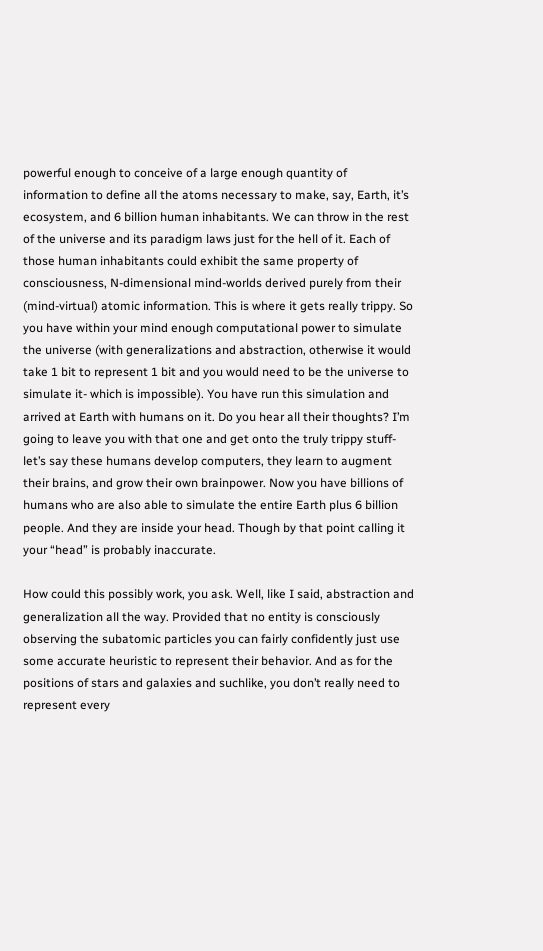powerful enough to conceive of a large enough quantity of information to define all the atoms necessary to make, say, Earth, it’s ecosystem, and 6 billion human inhabitants. We can throw in the rest of the universe and its paradigm laws just for the hell of it. Each of those human inhabitants could exhibit the same property of consciousness, N-dimensional mind-worlds derived purely from their (mind-virtual) atomic information. This is where it gets really trippy. So you have within your mind enough computational power to simulate the universe (with generalizations and abstraction, otherwise it would take 1 bit to represent 1 bit and you would need to be the universe to simulate it- which is impossible). You have run this simulation and arrived at Earth with humans on it. Do you hear all their thoughts? I’m going to leave you with that one and get onto the truly trippy stuff- let’s say these humans develop computers, they learn to augment their brains, and grow their own brainpower. Now you have billions of humans who are also able to simulate the entire Earth plus 6 billion people. And they are inside your head. Though by that point calling it your “head” is probably inaccurate.

How could this possibly work, you ask. Well, like I said, abstraction and generalization all the way. Provided that no entity is consciously observing the subatomic particles you can fairly confidently just use some accurate heuristic to represent their behavior. And as for the positions of stars and galaxies and suchlike, you don’t really need to represent every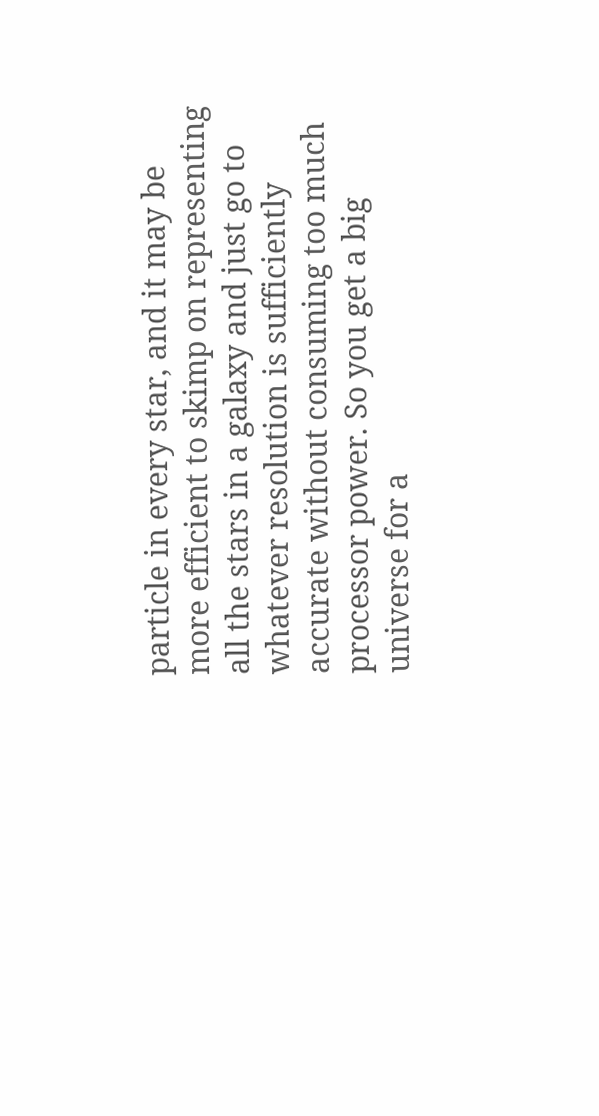particle in every star, and it may be more efficient to skimp on representing all the stars in a galaxy and just go to whatever resolution is sufficiently accurate without consuming too much processor power. So you get a big universe for a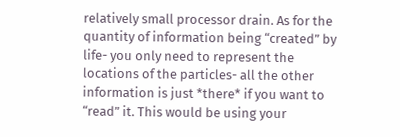relatively small processor drain. As for the quantity of information being “created” by life- you only need to represent the locations of the particles- all the other information is just *there* if you want to “read” it. This would be using your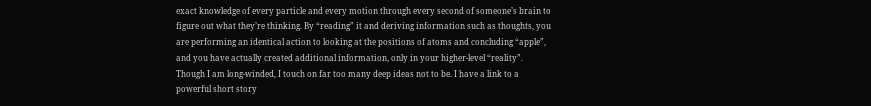exact knowledge of every particle and every motion through every second of someone’s brain to figure out what they’re thinking. By “reading” it and deriving information such as thoughts, you are performing an identical action to looking at the positions of atoms and concluding “apple”, and you have actually created additional information, only in your higher-level “reality”. Though I am long-winded, I touch on far too many deep ideas not to be. I have a link to a powerful short story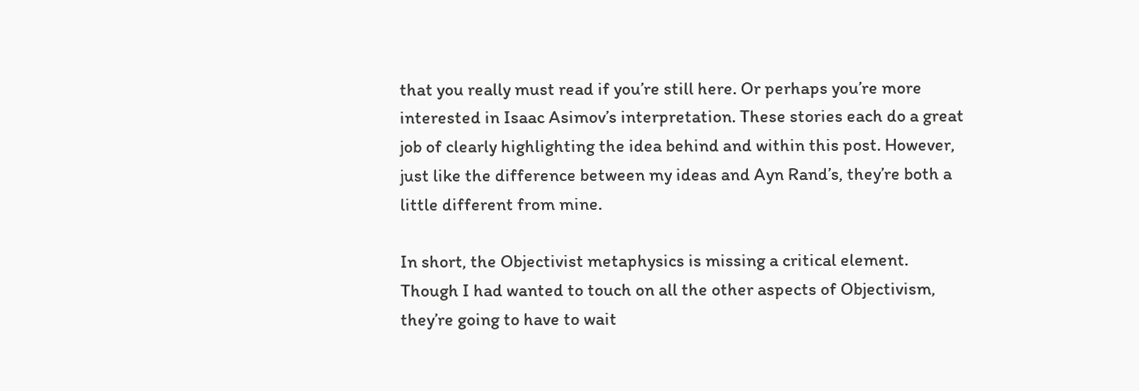that you really must read if you’re still here. Or perhaps you’re more interested in Isaac Asimov’s interpretation. These stories each do a great job of clearly highlighting the idea behind and within this post. However, just like the difference between my ideas and Ayn Rand’s, they’re both a little different from mine.

In short, the Objectivist metaphysics is missing a critical element. Though I had wanted to touch on all the other aspects of Objectivism, they’re going to have to wait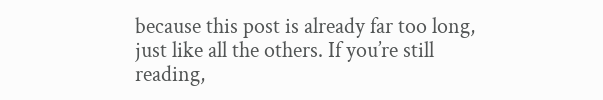because this post is already far too long, just like all the others. If you’re still reading,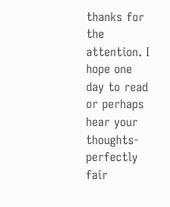thanks for the attention. I hope one day to read or perhaps hear your thoughts- perfectly fair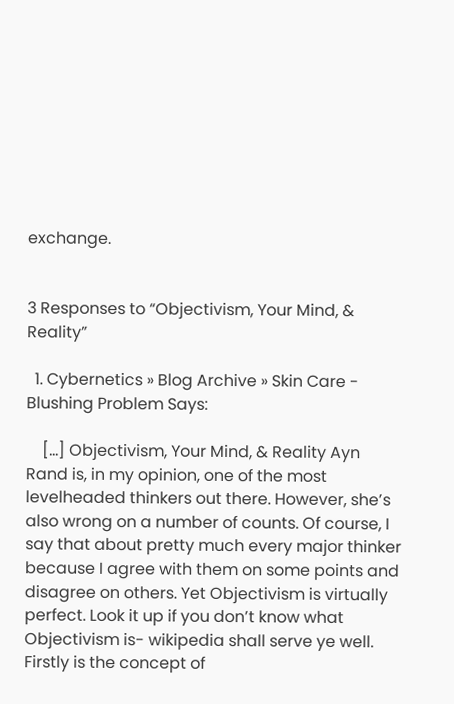exchange.


3 Responses to “Objectivism, Your Mind, & Reality”

  1. Cybernetics » Blog Archive » Skin Care - Blushing Problem Says:

    […] Objectivism, Your Mind, & Reality Ayn Rand is, in my opinion, one of the most levelheaded thinkers out there. However, she’s also wrong on a number of counts. Of course, I say that about pretty much every major thinker because I agree with them on some points and disagree on others. Yet Objectivism is virtually perfect. Look it up if you don’t know what Objectivism is- wikipedia shall serve ye well. Firstly is the concept of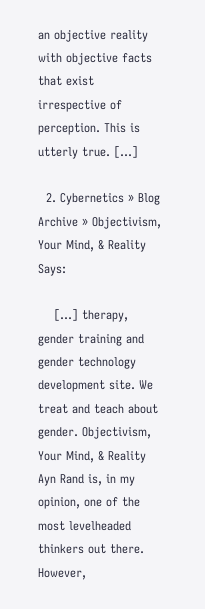an objective reality with objective facts that exist irrespective of perception. This is utterly true. […]

  2. Cybernetics » Blog Archive » Objectivism, Your Mind, & Reality Says:

    […] therapy, gender training and gender technology development site. We treat and teach about gender. Objectivism, Your Mind, & Reality Ayn Rand is, in my opinion, one of the most levelheaded thinkers out there. However,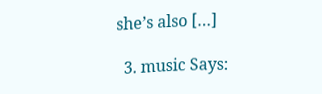she’s also […]

  3. music Says: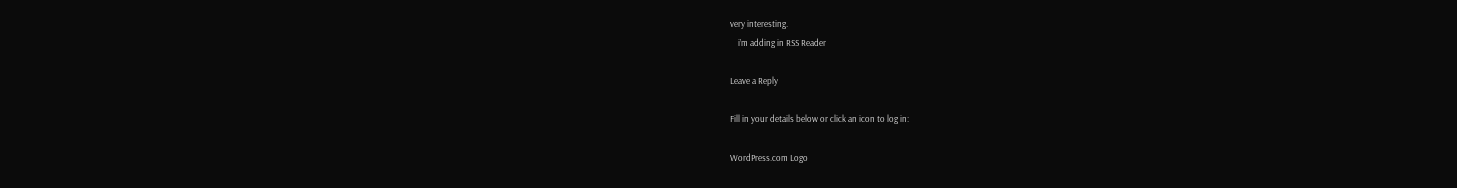very interesting.
    i’m adding in RSS Reader

Leave a Reply

Fill in your details below or click an icon to log in:

WordPress.com Logo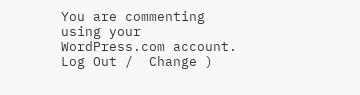You are commenting using your WordPress.com account. Log Out /  Change )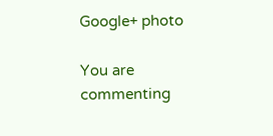Google+ photo

You are commenting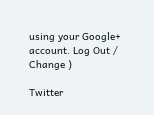using your Google+ account. Log Out /  Change )

Twitter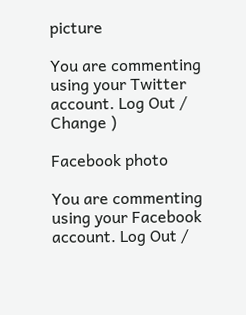picture

You are commenting using your Twitter account. Log Out /  Change )

Facebook photo

You are commenting using your Facebook account. Log Out /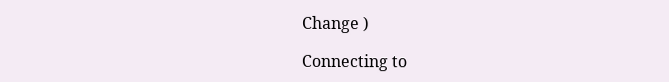Change )

Connecting to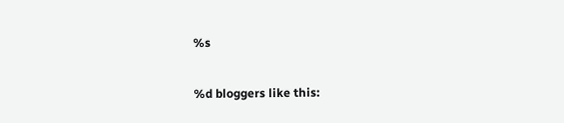%s

%d bloggers like this: